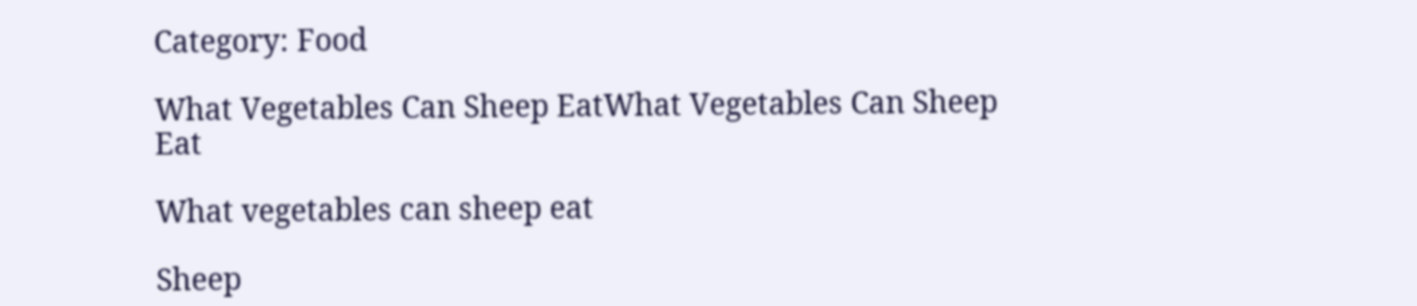Category: Food

What Vegetables Can Sheep EatWhat Vegetables Can Sheep Eat

What vegetables can sheep eat

Sheep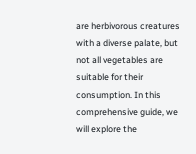are herbivorous creatures with a diverse palate, but not all vegetables are suitable for their consumption. In this comprehensive guide, we will explore the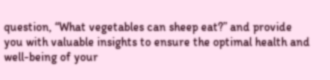question, “What vegetables can sheep eat?” and provide you with valuable insights to ensure the optimal health and well-being of your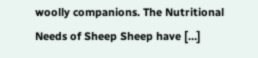woolly companions. The Nutritional Needs of Sheep Sheep have […]